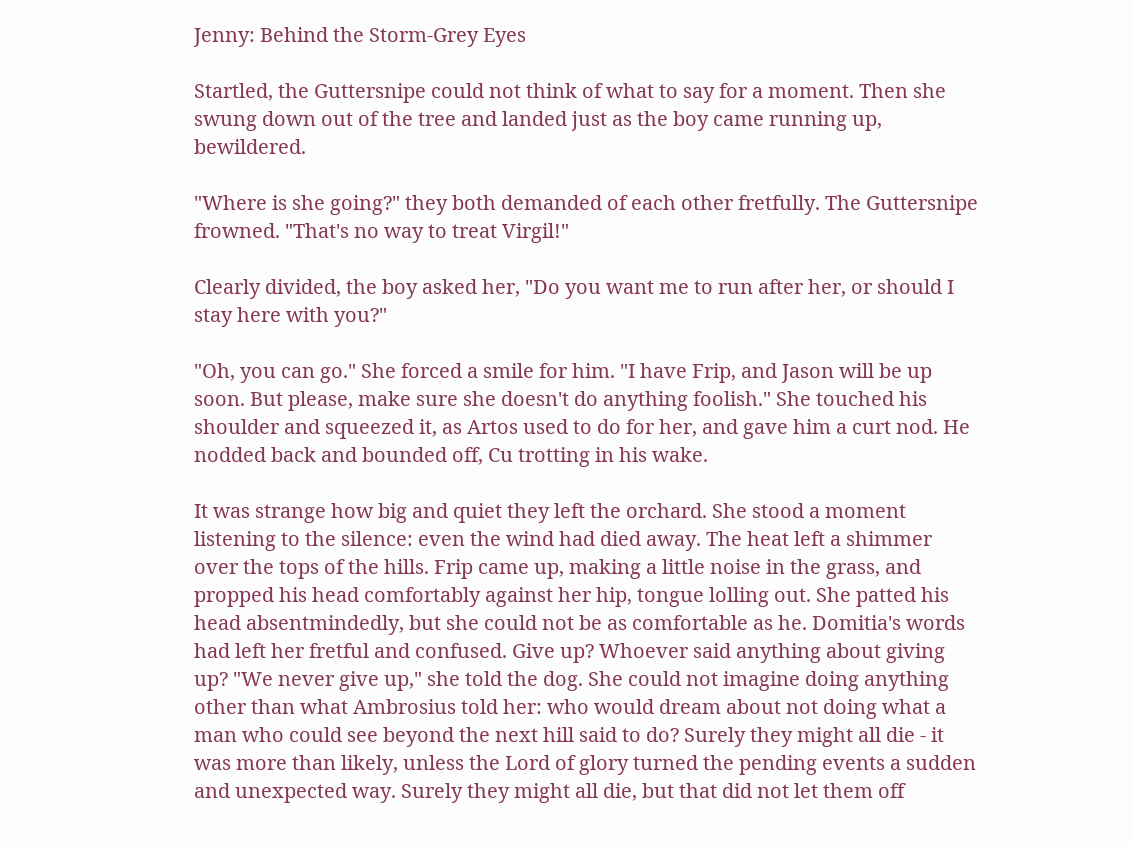Jenny: Behind the Storm-Grey Eyes

Startled, the Guttersnipe could not think of what to say for a moment. Then she swung down out of the tree and landed just as the boy came running up, bewildered.

"Where is she going?" they both demanded of each other fretfully. The Guttersnipe frowned. "That's no way to treat Virgil!"

Clearly divided, the boy asked her, "Do you want me to run after her, or should I stay here with you?"

"Oh, you can go." She forced a smile for him. "I have Frip, and Jason will be up soon. But please, make sure she doesn't do anything foolish." She touched his shoulder and squeezed it, as Artos used to do for her, and gave him a curt nod. He nodded back and bounded off, Cu trotting in his wake.

It was strange how big and quiet they left the orchard. She stood a moment listening to the silence: even the wind had died away. The heat left a shimmer over the tops of the hills. Frip came up, making a little noise in the grass, and propped his head comfortably against her hip, tongue lolling out. She patted his head absentmindedly, but she could not be as comfortable as he. Domitia's words had left her fretful and confused. Give up? Whoever said anything about giving up? "We never give up," she told the dog. She could not imagine doing anything other than what Ambrosius told her: who would dream about not doing what a man who could see beyond the next hill said to do? Surely they might all die - it was more than likely, unless the Lord of glory turned the pending events a sudden and unexpected way. Surely they might all die, but that did not let them off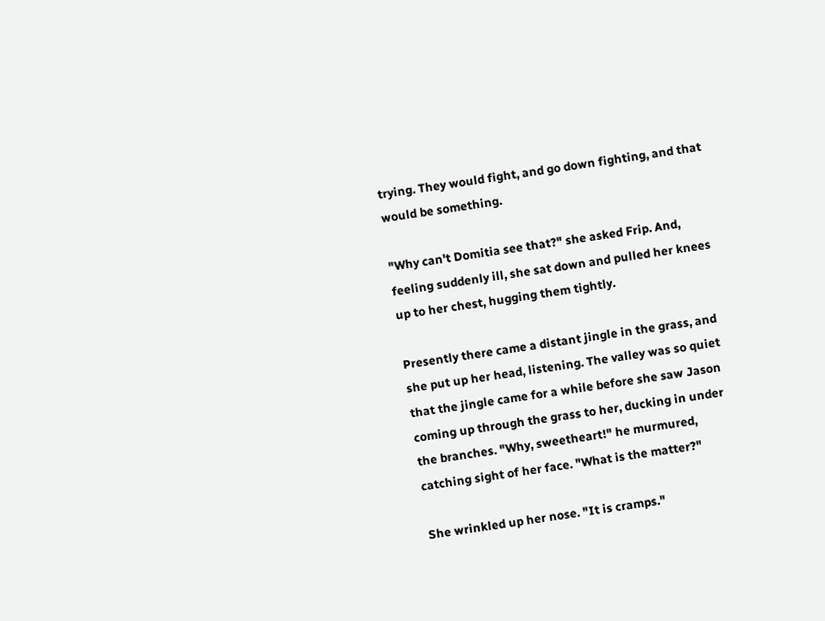trying. They would fight, and go down fighting, and that would be something.

"Why can't Domitia see that?" she asked Frip. And, feeling suddenly ill, she sat down and pulled her knees up to her chest, hugging them tightly.

Presently there came a distant jingle in the grass, and she put up her head, listening. The valley was so quiet that the jingle came for a while before she saw Jason coming up through the grass to her, ducking in under the branches. "Why, sweetheart!" he murmured, catching sight of her face. "What is the matter?"

She wrinkled up her nose. "It is cramps."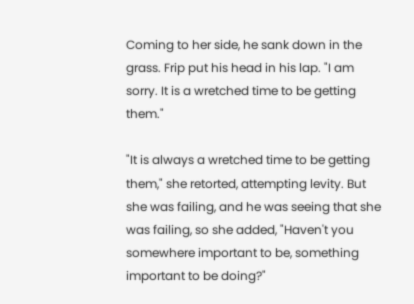Coming to her side, he sank down in the grass. Frip put his head in his lap. "I am sorry. It is a wretched time to be getting them."

"It is always a wretched time to be getting them," she retorted, attempting levity. But she was failing, and he was seeing that she was failing, so she added, "Haven't you somewhere important to be, something important to be doing?"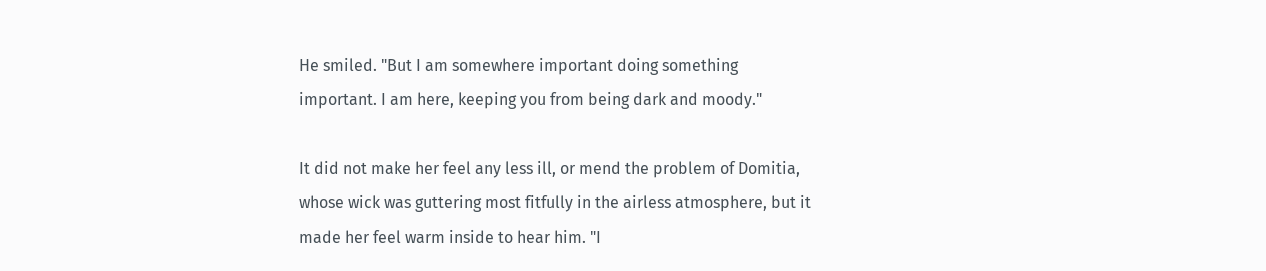He smiled. "But I am somewhere important doing something important. I am here, keeping you from being dark and moody."

It did not make her feel any less ill, or mend the problem of Domitia, whose wick was guttering most fitfully in the airless atmosphere, but it made her feel warm inside to hear him. "I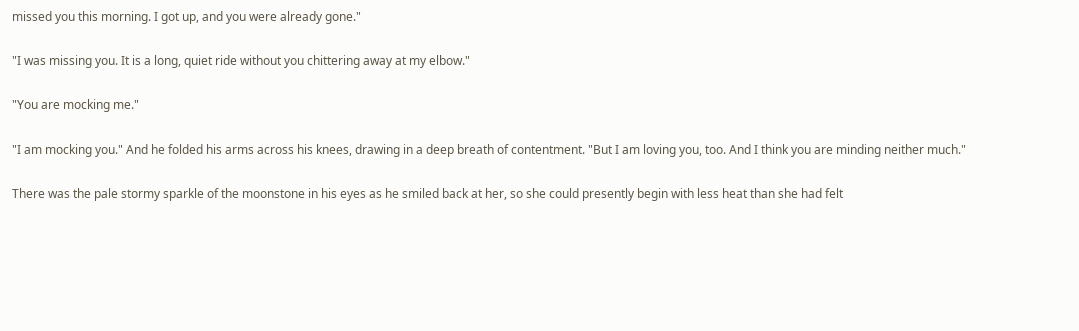missed you this morning. I got up, and you were already gone."

"I was missing you. It is a long, quiet ride without you chittering away at my elbow."

"You are mocking me."

"I am mocking you." And he folded his arms across his knees, drawing in a deep breath of contentment. "But I am loving you, too. And I think you are minding neither much."

There was the pale stormy sparkle of the moonstone in his eyes as he smiled back at her, so she could presently begin with less heat than she had felt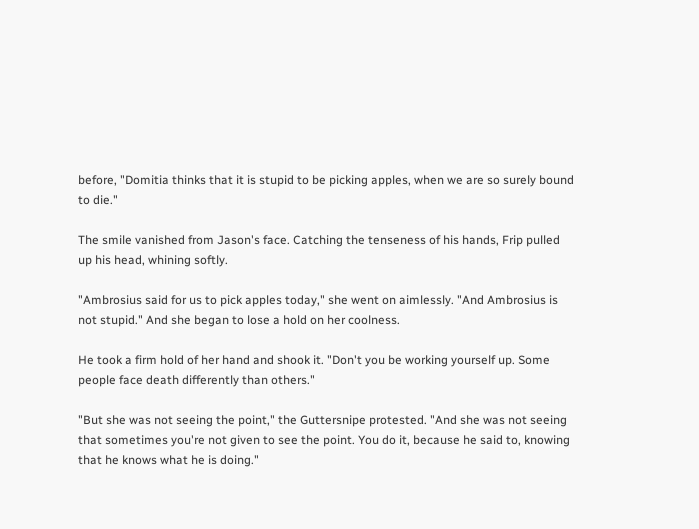before, "Domitia thinks that it is stupid to be picking apples, when we are so surely bound to die."

The smile vanished from Jason's face. Catching the tenseness of his hands, Frip pulled up his head, whining softly.

"Ambrosius said for us to pick apples today," she went on aimlessly. "And Ambrosius is not stupid." And she began to lose a hold on her coolness.

He took a firm hold of her hand and shook it. "Don't you be working yourself up. Some people face death differently than others."

"But she was not seeing the point," the Guttersnipe protested. "And she was not seeing that sometimes you're not given to see the point. You do it, because he said to, knowing that he knows what he is doing."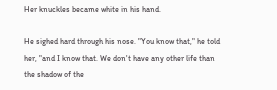Her knuckles became white in his hand.

He sighed hard through his nose. "You know that," he told her, "and I know that. We don't have any other life than the shadow of the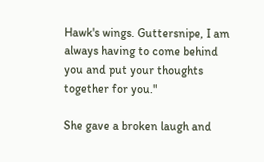Hawk's wings. Guttersnipe, I am always having to come behind you and put your thoughts together for you."

She gave a broken laugh and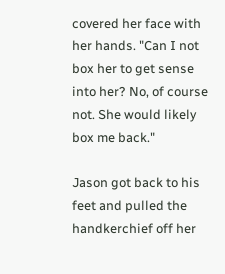covered her face with her hands. "Can I not box her to get sense into her? No, of course not. She would likely box me back."

Jason got back to his feet and pulled the handkerchief off her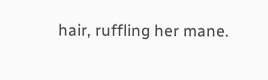hair, ruffling her mane.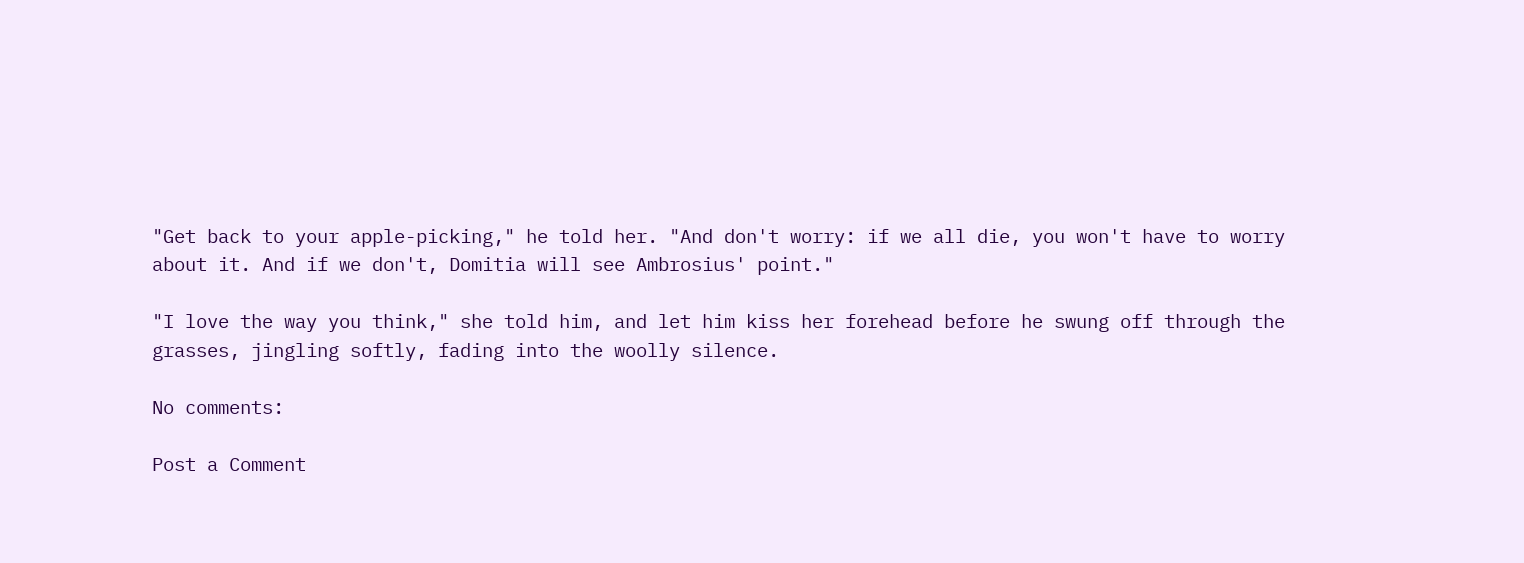"Get back to your apple-picking," he told her. "And don't worry: if we all die, you won't have to worry about it. And if we don't, Domitia will see Ambrosius' point."

"I love the way you think," she told him, and let him kiss her forehead before he swung off through the grasses, jingling softly, fading into the woolly silence.

No comments:

Post a Comment